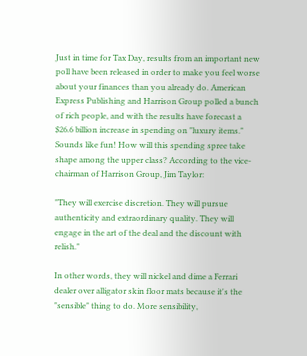Just in time for Tax Day, results from an important new poll have been released in order to make you feel worse about your finances than you already do. American Express Publishing and Harrison Group polled a bunch of rich people, and with the results have forecast a $26.6 billion increase in spending on "luxury items." Sounds like fun! How will this spending spree take shape among the upper class? According to the vice-chairman of Harrison Group, Jim Taylor:

"They will exercise discretion. They will pursue authenticity and extraordinary quality. They will engage in the art of the deal and the discount with relish."

In other words, they will nickel and dime a Ferrari dealer over alligator skin floor mats because it's the "sensible" thing to do. More sensibility,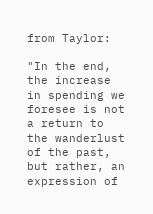from Taylor:

"In the end, the increase in spending we foresee is not a return to the wanderlust of the past, but rather, an expression of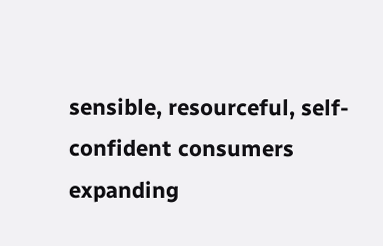sensible, resourceful, self-confident consumers expanding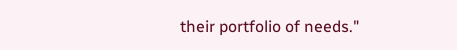their portfolio of needs."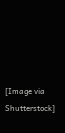[Image via Shutterstock]